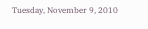Tuesday, November 9, 2010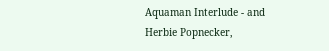Aquaman Interlude - and Herbie Popnecker,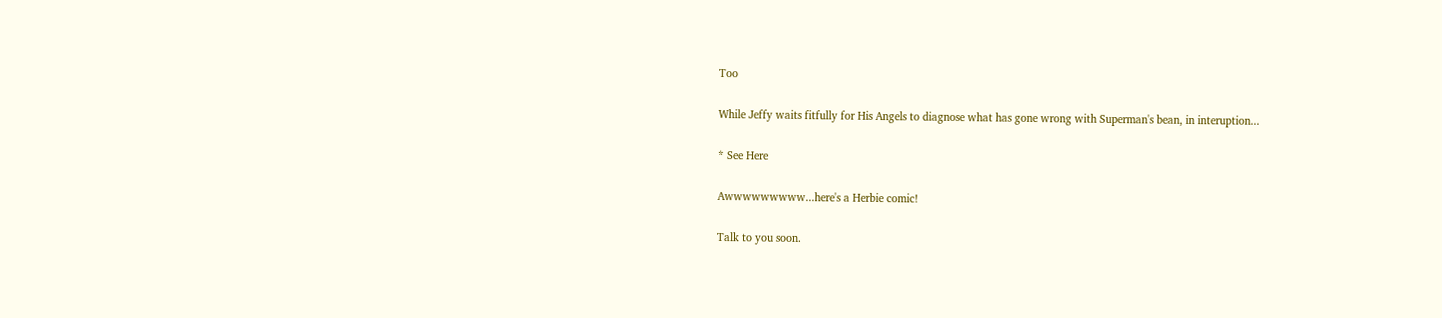Too

While Jeffy waits fitfully for His Angels to diagnose what has gone wrong with Superman's bean, in interuption...

* See Here

Awwwwwwwww...here's a Herbie comic!

Talk to you soon.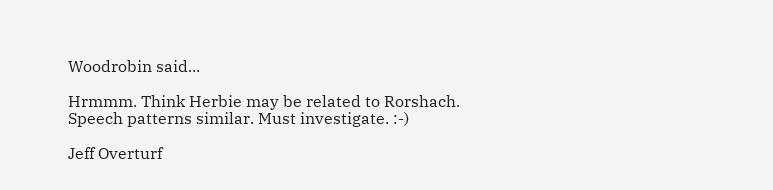Woodrobin said...

Hrmmm. Think Herbie may be related to Rorshach. Speech patterns similar. Must investigate. :-)

Jeff Overturf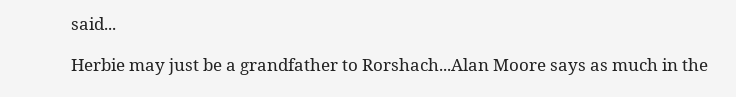said...

Herbie may just be a grandfather to Rorshach...Alan Moore says as much in the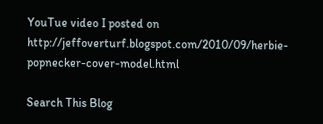YouTue video I posted on http://jeffoverturf.blogspot.com/2010/09/herbie-popnecker-cover-model.html

Search This Blog